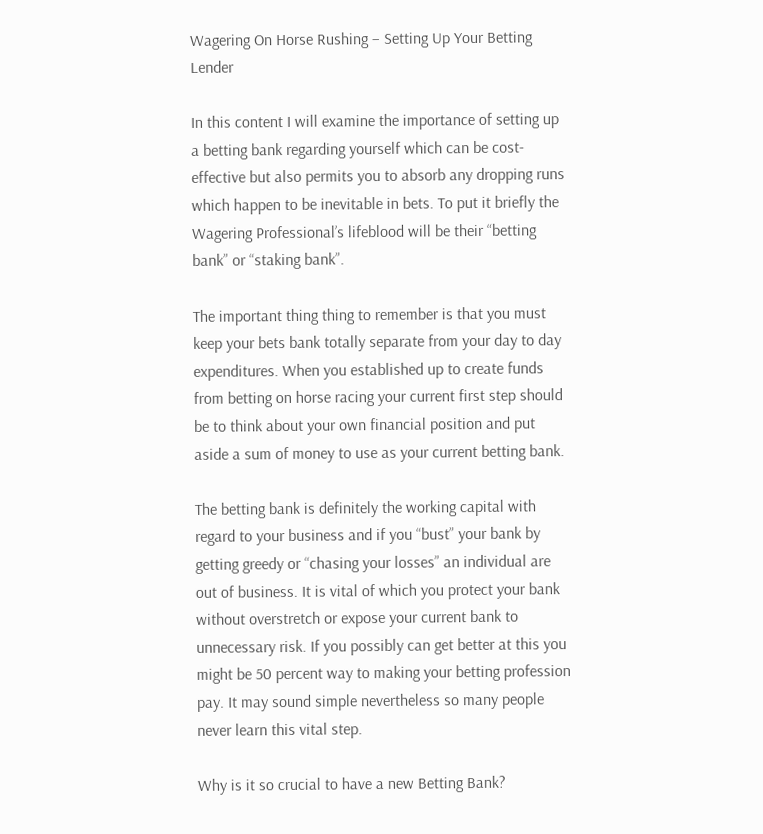Wagering On Horse Rushing – Setting Up Your Betting Lender

In this content I will examine the importance of setting up a betting bank regarding yourself which can be cost-effective but also permits you to absorb any dropping runs which happen to be inevitable in bets. To put it briefly the Wagering Professional’s lifeblood will be their “betting bank” or “staking bank”.

The important thing thing to remember is that you must keep your bets bank totally separate from your day to day expenditures. When you established up to create funds from betting on horse racing your current first step should be to think about your own financial position and put aside a sum of money to use as your current betting bank.

The betting bank is definitely the working capital with regard to your business and if you “bust” your bank by getting greedy or “chasing your losses” an individual are out of business. It is vital of which you protect your bank without overstretch or expose your current bank to unnecessary risk. If you possibly can get better at this you might be 50 percent way to making your betting profession pay. It may sound simple nevertheless so many people never learn this vital step.

Why is it so crucial to have a new Betting Bank?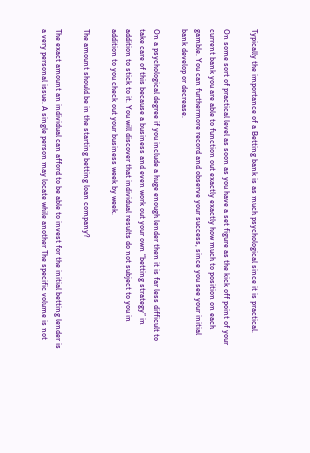Typically the importance of a Betting bank is as much psychological since it is practical.

On some sort of practical level as soon as you have a set figure as the kick off point of your current bank you are able to function out exactly exactly how much to position on each gamble. You can furthermore record and observe your success, since you see your initial bank develop or decrease.

On a psychological degree if you include a huge enough lender then it is far less difficult to take care of this because a business and even work out your own “betting strategy” in addition to stick to it. You will discover that individual results do not subject to you in addition to you check out your business week by week.

The amount should be in the starting betting loan company?

The exact amount an individual can afford to be able to invest for the initial betting lender is a very personal issue. A single person may locate while another The specific volume is not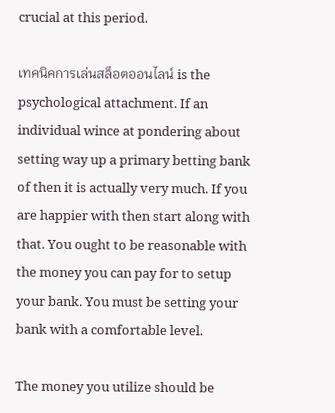crucial at this period.

เทคนิคการเล่นสล็อตออนไลน์ is the psychological attachment. If an individual wince at pondering about setting way up a primary betting bank of then it is actually very much. If you are happier with then start along with that. You ought to be reasonable with the money you can pay for to setup your bank. You must be setting your bank with a comfortable level.

The money you utilize should be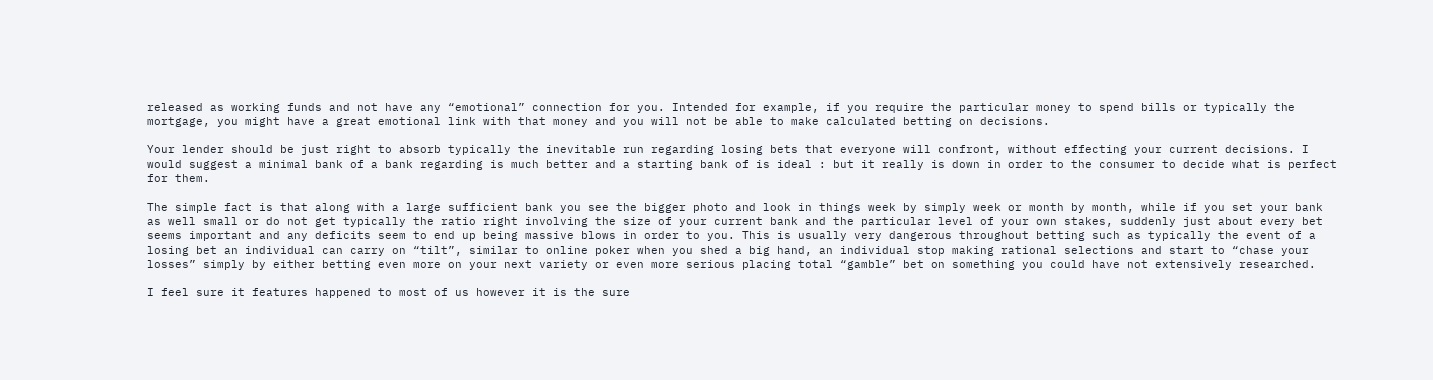released as working funds and not have any “emotional” connection for you. Intended for example, if you require the particular money to spend bills or typically the mortgage, you might have a great emotional link with that money and you will not be able to make calculated betting on decisions.

Your lender should be just right to absorb typically the inevitable run regarding losing bets that everyone will confront, without effecting your current decisions. I would suggest a minimal bank of a bank regarding is much better and a starting bank of is ideal : but it really is down in order to the consumer to decide what is perfect for them.

The simple fact is that along with a large sufficient bank you see the bigger photo and look in things week by simply week or month by month, while if you set your bank as well small or do not get typically the ratio right involving the size of your current bank and the particular level of your own stakes, suddenly just about every bet seems important and any deficits seem to end up being massive blows in order to you. This is usually very dangerous throughout betting such as typically the event of a losing bet an individual can carry on “tilt”, similar to online poker when you shed a big hand, an individual stop making rational selections and start to “chase your losses” simply by either betting even more on your next variety or even more serious placing total “gamble” bet on something you could have not extensively researched.

I feel sure it features happened to most of us however it is the sure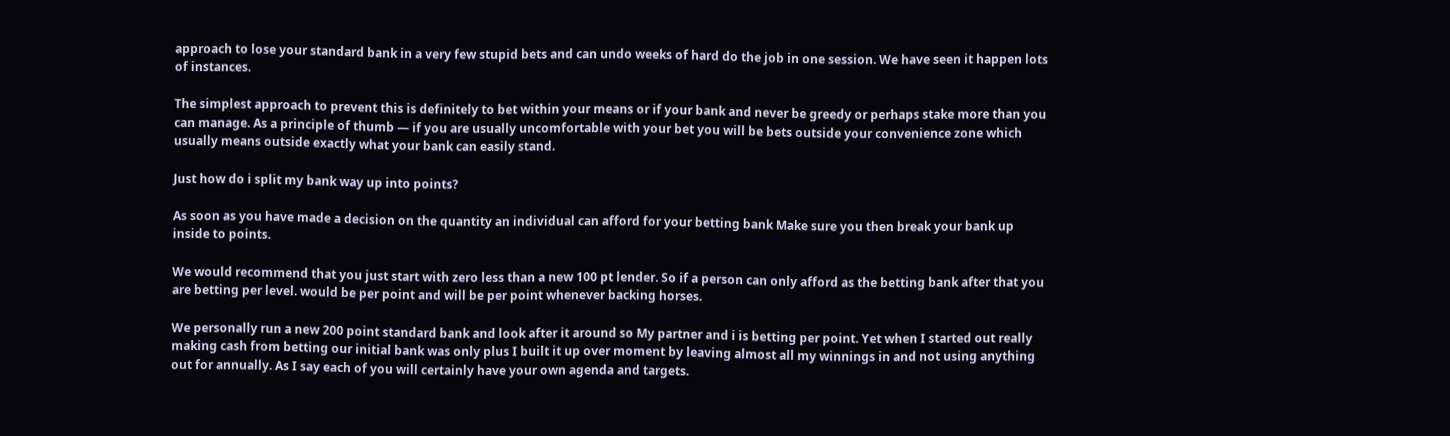approach to lose your standard bank in a very few stupid bets and can undo weeks of hard do the job in one session. We have seen it happen lots of instances.

The simplest approach to prevent this is definitely to bet within your means or if your bank and never be greedy or perhaps stake more than you can manage. As a principle of thumb — if you are usually uncomfortable with your bet you will be bets outside your convenience zone which usually means outside exactly what your bank can easily stand.

Just how do i split my bank way up into points?

As soon as you have made a decision on the quantity an individual can afford for your betting bank Make sure you then break your bank up inside to points.

We would recommend that you just start with zero less than a new 100 pt lender. So if a person can only afford as the betting bank after that you are betting per level. would be per point and will be per point whenever backing horses.

We personally run a new 200 point standard bank and look after it around so My partner and i is betting per point. Yet when I started out really making cash from betting our initial bank was only plus I built it up over moment by leaving almost all my winnings in and not using anything out for annually. As I say each of you will certainly have your own agenda and targets.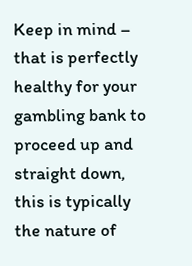Keep in mind – that is perfectly healthy for your gambling bank to proceed up and straight down, this is typically the nature of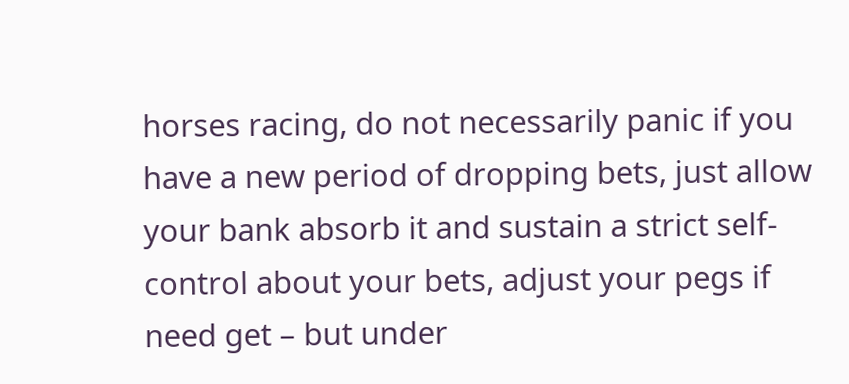horses racing, do not necessarily panic if you have a new period of dropping bets, just allow your bank absorb it and sustain a strict self-control about your bets, adjust your pegs if need get – but under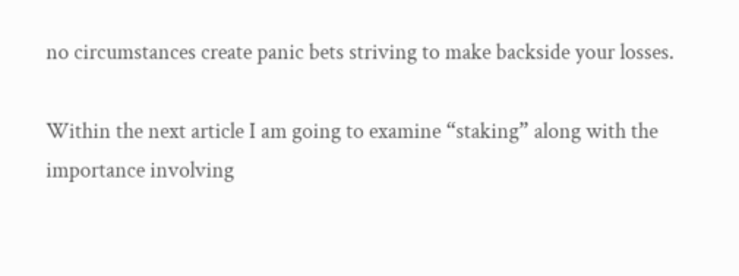no circumstances create panic bets striving to make backside your losses.

Within the next article I am going to examine “staking” along with the importance involving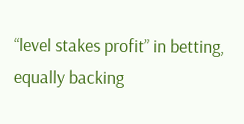“level stakes profit” in betting, equally backing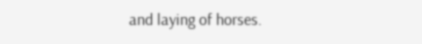and laying of horses.